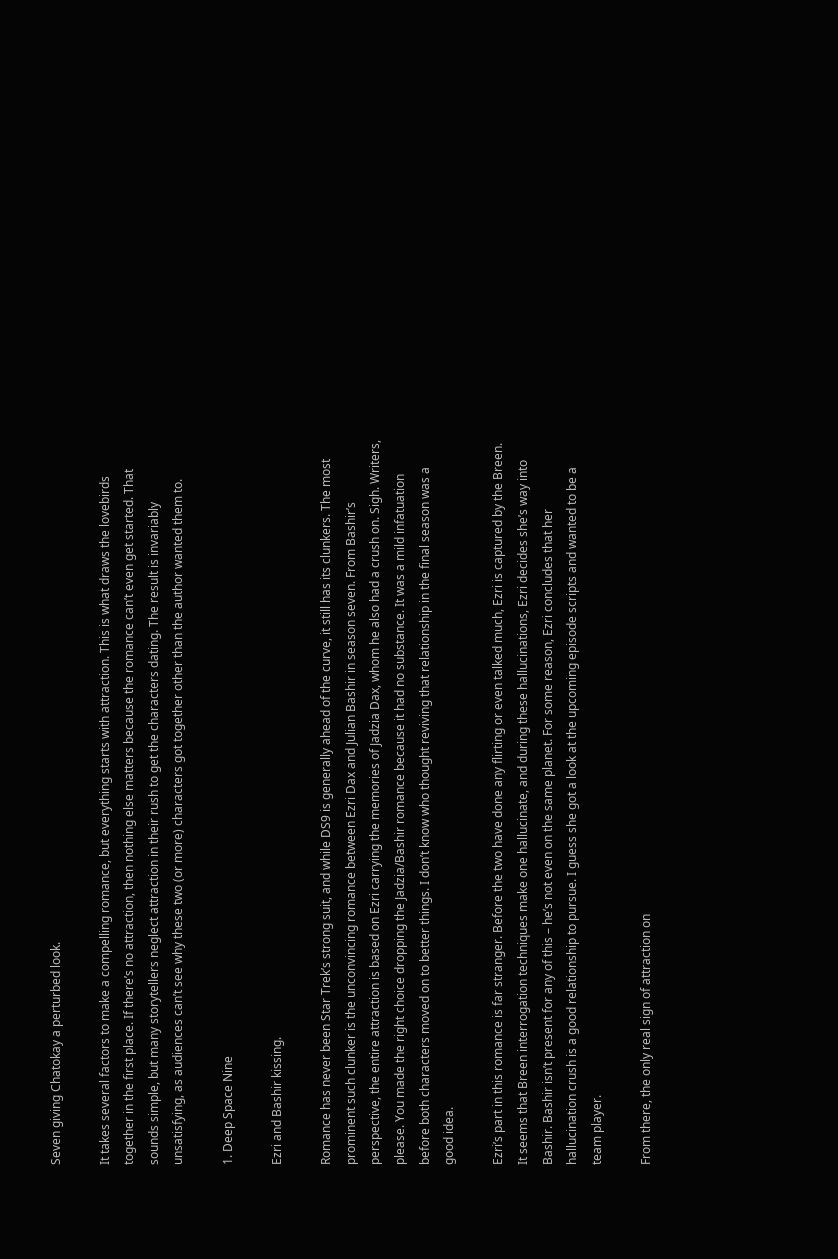Seven giving Chatokay a perturbed look.

It takes several factors to make a compelling romance, but everything starts with attraction. This is what draws the lovebirds together in the first place. If there’s no attraction, then nothing else matters because the romance can’t even get started. That sounds simple, but many storytellers neglect attraction in their rush to get the characters dating. The result is invariably unsatisfying, as audiences can’t see why these two (or more) characters got together other than the author wanted them to.

1. Deep Space Nine

Ezri and Bashir kissing.

Romance has never been Star Trek’s strong suit, and while DS9 is generally ahead of the curve, it still has its clunkers. The most prominent such clunker is the unconvincing romance between Ezri Dax and Julian Bashir in season seven. From Bashir’s perspective, the entire attraction is based on Ezri carrying the memories of Jadzia Dax, whom he also had a crush on. Sigh. Writers, please. You made the right choice dropping the Jadzia/Bashir romance because it had no substance. It was a mild infatuation before both characters moved on to better things. I don’t know who thought reviving that relationship in the final season was a good idea.

Ezri’s part in this romance is far stranger. Before the two have done any flirting or even talked much, Ezri is captured by the Breen. It seems that Breen interrogation techniques make one hallucinate, and during these hallucinations, Ezri decides she’s way into Bashir. Bashir isn’t present for any of this – he’s not even on the same planet. For some reason, Ezri concludes that her hallucination crush is a good relationship to pursue. I guess she got a look at the upcoming episode scripts and wanted to be a team player.

From there, the only real sign of attraction on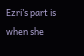Ezri’s part is when she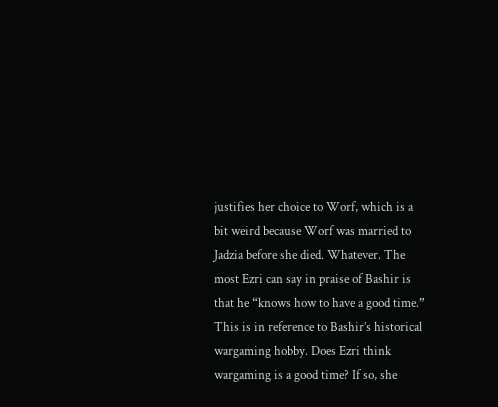justifies her choice to Worf, which is a bit weird because Worf was married to Jadzia before she died. Whatever. The most Ezri can say in praise of Bashir is that he “knows how to have a good time.” This is in reference to Bashir’s historical wargaming hobby. Does Ezri think wargaming is a good time? If so, she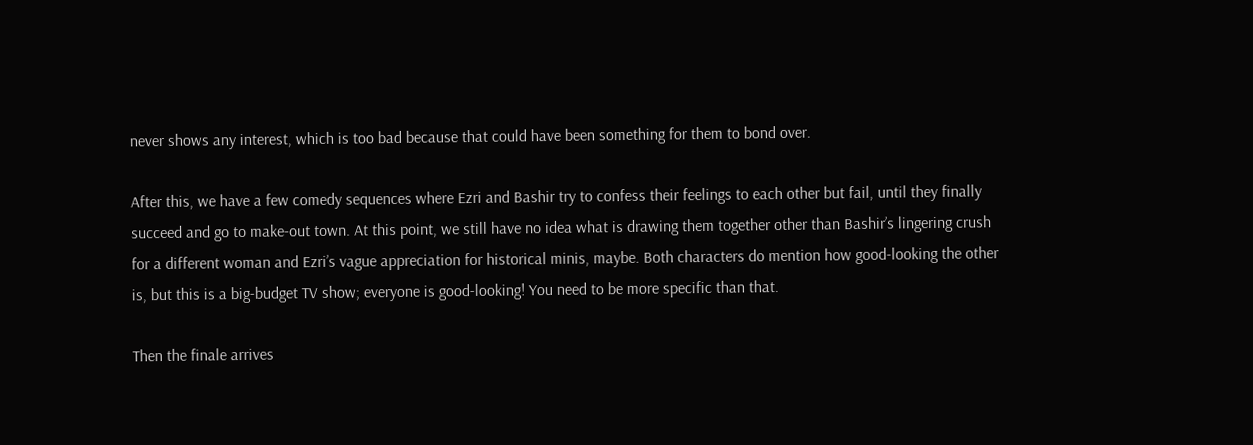never shows any interest, which is too bad because that could have been something for them to bond over.

After this, we have a few comedy sequences where Ezri and Bashir try to confess their feelings to each other but fail, until they finally succeed and go to make-out town. At this point, we still have no idea what is drawing them together other than Bashir’s lingering crush for a different woman and Ezri’s vague appreciation for historical minis, maybe. Both characters do mention how good-looking the other is, but this is a big-budget TV show; everyone is good-looking! You need to be more specific than that.

Then the finale arrives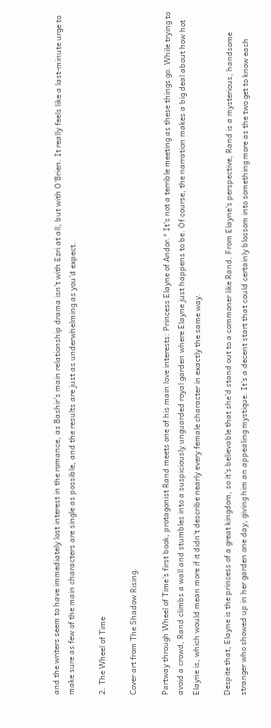and the writers seem to have immediately lost interest in the romance, as Bashir’s main relationship drama isn’t with Ezri at all, but with O’Brien. It really feels like a last-minute urge to make sure as few of the main characters are single as possible, and the results are just as underwhelming as you’d expect.

2. The Wheel of Time

Cover art from The Shadow Rising.

Partway through Wheel of Time’s first book, protagonist Rand meets one of his main love interests: Princess Elayne of Andor.* It’s not a terrible meeting as these things go. While trying to avoid a crowd, Rand climbs a wall and stumbles into a suspiciously unguarded royal garden where Elayne just happens to be. Of course, the narration makes a big deal about how hot Elayne is, which would mean more if it didn’t describe nearly every female character in exactly the same way.

Despite that, Elayne is the princess of a great kingdom, so it’s believable that she’d stand out to a commoner like Rand. From Elayne’s perspective, Rand is a mysterious, handsome stranger who showed up in her garden one day, giving him an appealing mystique. It’s a decent start that could certainly blossom into something more as the two get to know each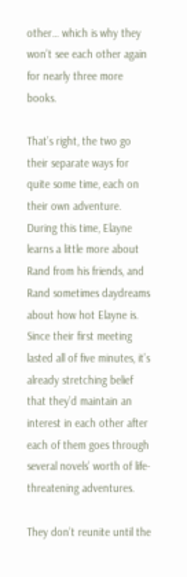other… which is why they won’t see each other again for nearly three more books.

That’s right, the two go their separate ways for quite some time, each on their own adventure. During this time, Elayne learns a little more about Rand from his friends, and Rand sometimes daydreams about how hot Elayne is. Since their first meeting lasted all of five minutes, it’s already stretching belief that they’d maintain an interest in each other after each of them goes through several novels’ worth of life-threatening adventures.

They don’t reunite until the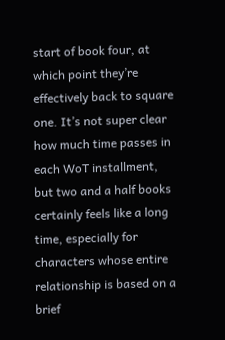start of book four, at which point they’re effectively back to square one. It’s not super clear how much time passes in each WoT installment, but two and a half books certainly feels like a long time, especially for characters whose entire relationship is based on a brief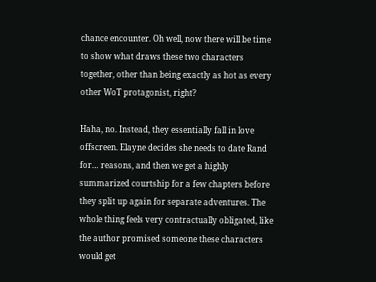chance encounter. Oh well, now there will be time to show what draws these two characters together, other than being exactly as hot as every other WoT protagonist, right?

Haha, no. Instead, they essentially fall in love offscreen. Elayne decides she needs to date Rand for… reasons, and then we get a highly summarized courtship for a few chapters before they split up again for separate adventures. The whole thing feels very contractually obligated, like the author promised someone these characters would get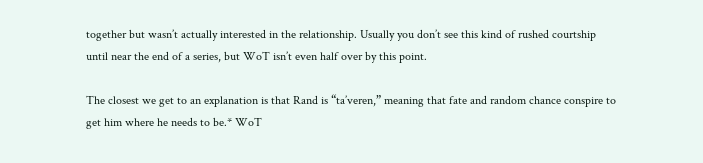together but wasn’t actually interested in the relationship. Usually you don’t see this kind of rushed courtship until near the end of a series, but WoT isn’t even half over by this point.

The closest we get to an explanation is that Rand is “ta’veren,” meaning that fate and random chance conspire to get him where he needs to be.* WoT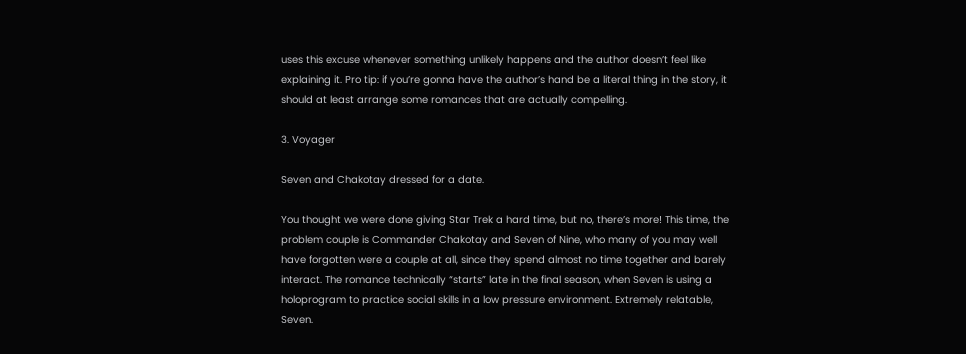uses this excuse whenever something unlikely happens and the author doesn’t feel like explaining it. Pro tip: if you’re gonna have the author’s hand be a literal thing in the story, it should at least arrange some romances that are actually compelling.

3. Voyager

Seven and Chakotay dressed for a date.

You thought we were done giving Star Trek a hard time, but no, there’s more! This time, the problem couple is Commander Chakotay and Seven of Nine, who many of you may well have forgotten were a couple at all, since they spend almost no time together and barely interact. The romance technically “starts” late in the final season, when Seven is using a holoprogram to practice social skills in a low pressure environment. Extremely relatable, Seven.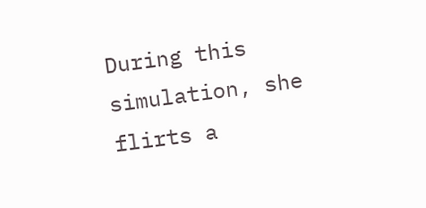During this simulation, she flirts a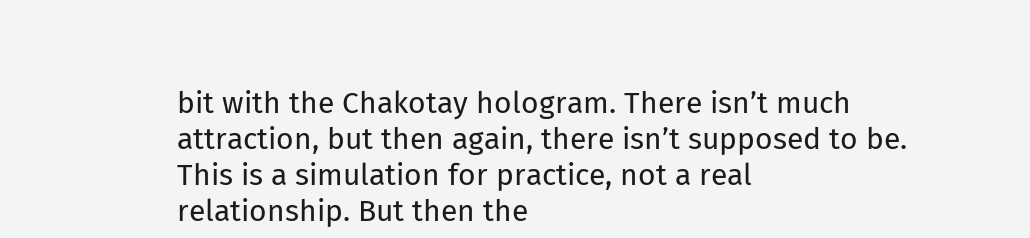bit with the Chakotay hologram. There isn’t much attraction, but then again, there isn’t supposed to be. This is a simulation for practice, not a real relationship. But then the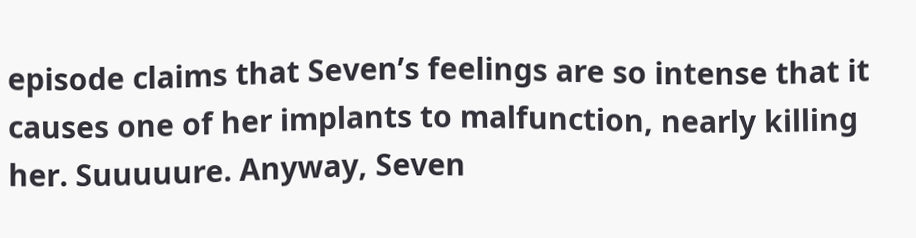episode claims that Seven’s feelings are so intense that it causes one of her implants to malfunction, nearly killing her. Suuuuure. Anyway, Seven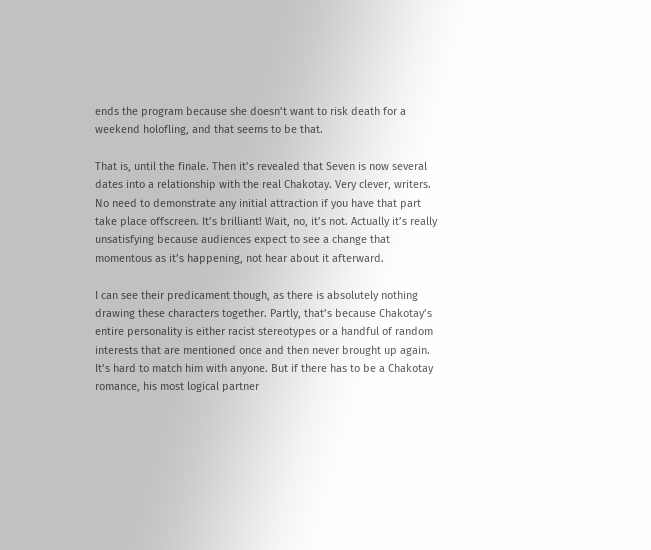ends the program because she doesn’t want to risk death for a weekend holofling, and that seems to be that.

That is, until the finale. Then it’s revealed that Seven is now several dates into a relationship with the real Chakotay. Very clever, writers. No need to demonstrate any initial attraction if you have that part take place offscreen. It’s brilliant! Wait, no, it’s not. Actually it’s really unsatisfying because audiences expect to see a change that momentous as it’s happening, not hear about it afterward.

I can see their predicament though, as there is absolutely nothing drawing these characters together. Partly, that’s because Chakotay’s entire personality is either racist stereotypes or a handful of random interests that are mentioned once and then never brought up again. It’s hard to match him with anyone. But if there has to be a Chakotay romance, his most logical partner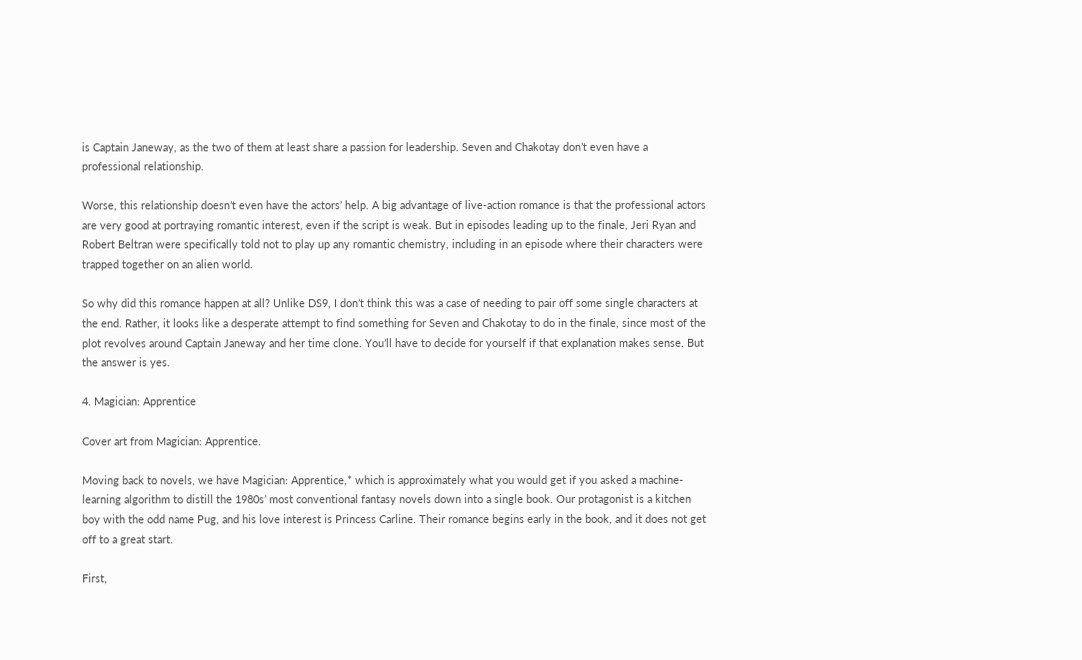is Captain Janeway, as the two of them at least share a passion for leadership. Seven and Chakotay don’t even have a professional relationship.

Worse, this relationship doesn’t even have the actors’ help. A big advantage of live-action romance is that the professional actors are very good at portraying romantic interest, even if the script is weak. But in episodes leading up to the finale, Jeri Ryan and Robert Beltran were specifically told not to play up any romantic chemistry, including in an episode where their characters were trapped together on an alien world.

So why did this romance happen at all? Unlike DS9, I don’t think this was a case of needing to pair off some single characters at the end. Rather, it looks like a desperate attempt to find something for Seven and Chakotay to do in the finale, since most of the plot revolves around Captain Janeway and her time clone. You’ll have to decide for yourself if that explanation makes sense. But the answer is yes.

4. Magician: Apprentice

Cover art from Magician: Apprentice.

Moving back to novels, we have Magician: Apprentice,* which is approximately what you would get if you asked a machine-learning algorithm to distill the 1980s’ most conventional fantasy novels down into a single book. Our protagonist is a kitchen boy with the odd name Pug, and his love interest is Princess Carline. Their romance begins early in the book, and it does not get off to a great start.

First,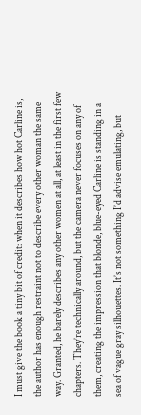I must give the book a tiny bit of credit: when it describes how hot Carline is, the author has enough restraint not to describe every other woman the same way. Granted, he barely describes any other women at all, at least in the first few chapters. They’re technically around, but the camera never focuses on any of them, creating the impression that blonde, blue-eyed Carline is standing in a sea of vague gray silhouettes. It’s not something I’d advise emulating, but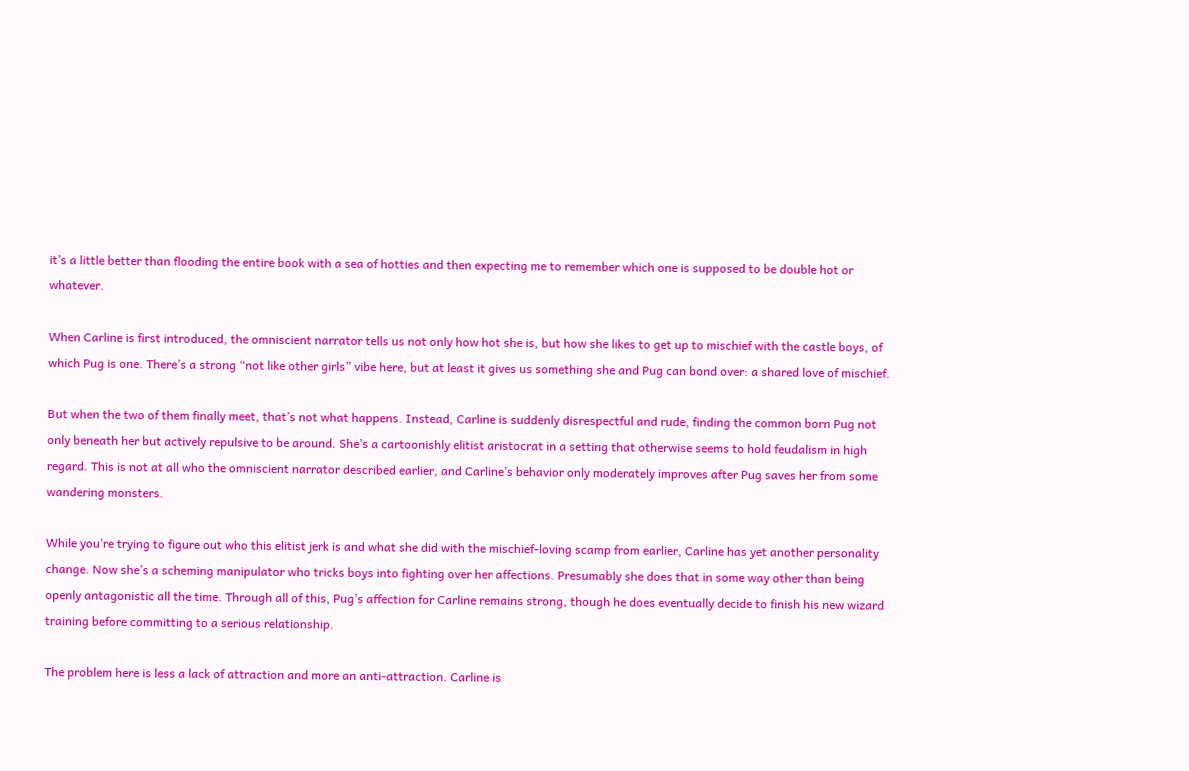it’s a little better than flooding the entire book with a sea of hotties and then expecting me to remember which one is supposed to be double hot or whatever.

When Carline is first introduced, the omniscient narrator tells us not only how hot she is, but how she likes to get up to mischief with the castle boys, of which Pug is one. There’s a strong “not like other girls” vibe here, but at least it gives us something she and Pug can bond over: a shared love of mischief.

But when the two of them finally meet, that’s not what happens. Instead, Carline is suddenly disrespectful and rude, finding the common born Pug not only beneath her but actively repulsive to be around. She’s a cartoonishly elitist aristocrat in a setting that otherwise seems to hold feudalism in high regard. This is not at all who the omniscient narrator described earlier, and Carline’s behavior only moderately improves after Pug saves her from some wandering monsters.

While you’re trying to figure out who this elitist jerk is and what she did with the mischief-loving scamp from earlier, Carline has yet another personality change. Now she’s a scheming manipulator who tricks boys into fighting over her affections. Presumably she does that in some way other than being openly antagonistic all the time. Through all of this, Pug’s affection for Carline remains strong, though he does eventually decide to finish his new wizard training before committing to a serious relationship.

The problem here is less a lack of attraction and more an anti-attraction. Carline is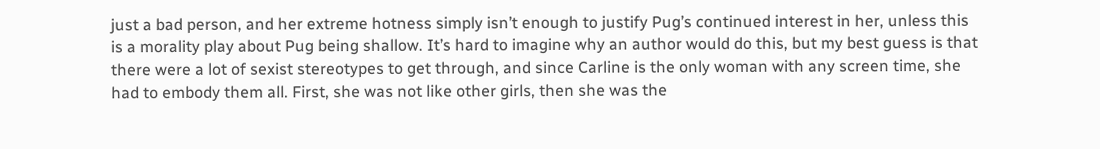just a bad person, and her extreme hotness simply isn’t enough to justify Pug’s continued interest in her, unless this is a morality play about Pug being shallow. It’s hard to imagine why an author would do this, but my best guess is that there were a lot of sexist stereotypes to get through, and since Carline is the only woman with any screen time, she had to embody them all. First, she was not like other girls, then she was the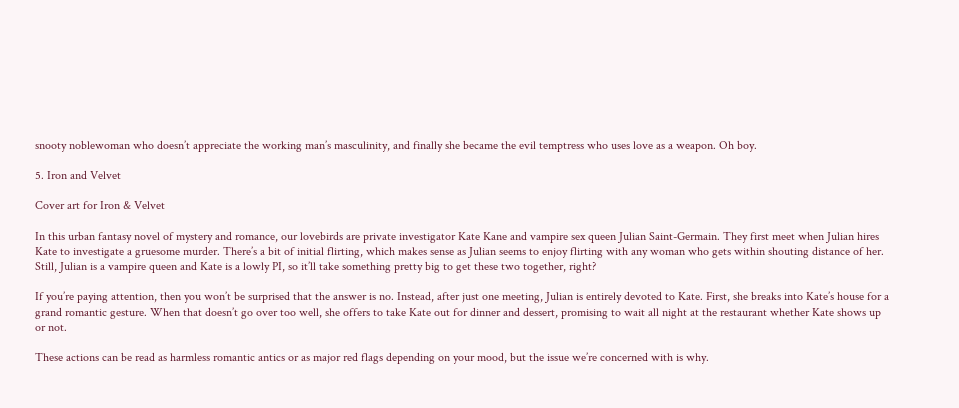snooty noblewoman who doesn’t appreciate the working man’s masculinity, and finally she became the evil temptress who uses love as a weapon. Oh boy.

5. Iron and Velvet

Cover art for Iron & Velvet

In this urban fantasy novel of mystery and romance, our lovebirds are private investigator Kate Kane and vampire sex queen Julian Saint-Germain. They first meet when Julian hires Kate to investigate a gruesome murder. There’s a bit of initial flirting, which makes sense as Julian seems to enjoy flirting with any woman who gets within shouting distance of her. Still, Julian is a vampire queen and Kate is a lowly PI, so it’ll take something pretty big to get these two together, right?

If you’re paying attention, then you won’t be surprised that the answer is no. Instead, after just one meeting, Julian is entirely devoted to Kate. First, she breaks into Kate’s house for a grand romantic gesture. When that doesn’t go over too well, she offers to take Kate out for dinner and dessert, promising to wait all night at the restaurant whether Kate shows up or not.

These actions can be read as harmless romantic antics or as major red flags depending on your mood, but the issue we’re concerned with is why.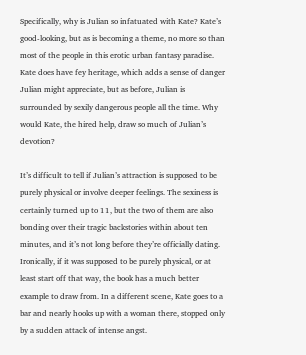Specifically, why is Julian so infatuated with Kate? Kate’s good-looking, but as is becoming a theme, no more so than most of the people in this erotic urban fantasy paradise. Kate does have fey heritage, which adds a sense of danger Julian might appreciate, but as before, Julian is surrounded by sexily dangerous people all the time. Why would Kate, the hired help, draw so much of Julian’s devotion?

It’s difficult to tell if Julian’s attraction is supposed to be purely physical or involve deeper feelings. The sexiness is certainly turned up to 11, but the two of them are also bonding over their tragic backstories within about ten minutes, and it’s not long before they’re officially dating. Ironically, if it was supposed to be purely physical, or at least start off that way, the book has a much better example to draw from. In a different scene, Kate goes to a bar and nearly hooks up with a woman there, stopped only by a sudden attack of intense angst.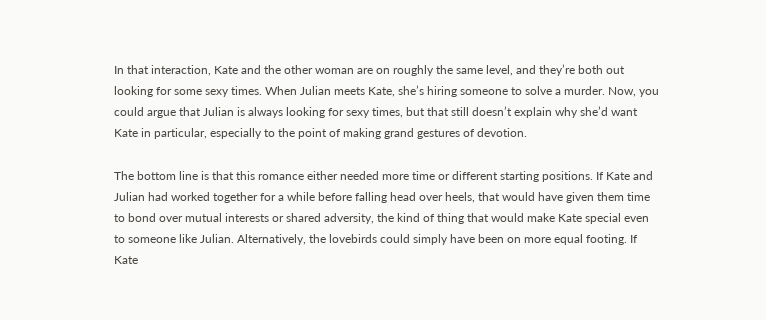In that interaction, Kate and the other woman are on roughly the same level, and they’re both out looking for some sexy times. When Julian meets Kate, she’s hiring someone to solve a murder. Now, you could argue that Julian is always looking for sexy times, but that still doesn’t explain why she’d want Kate in particular, especially to the point of making grand gestures of devotion.

The bottom line is that this romance either needed more time or different starting positions. If Kate and Julian had worked together for a while before falling head over heels, that would have given them time to bond over mutual interests or shared adversity, the kind of thing that would make Kate special even to someone like Julian. Alternatively, the lovebirds could simply have been on more equal footing. If Kate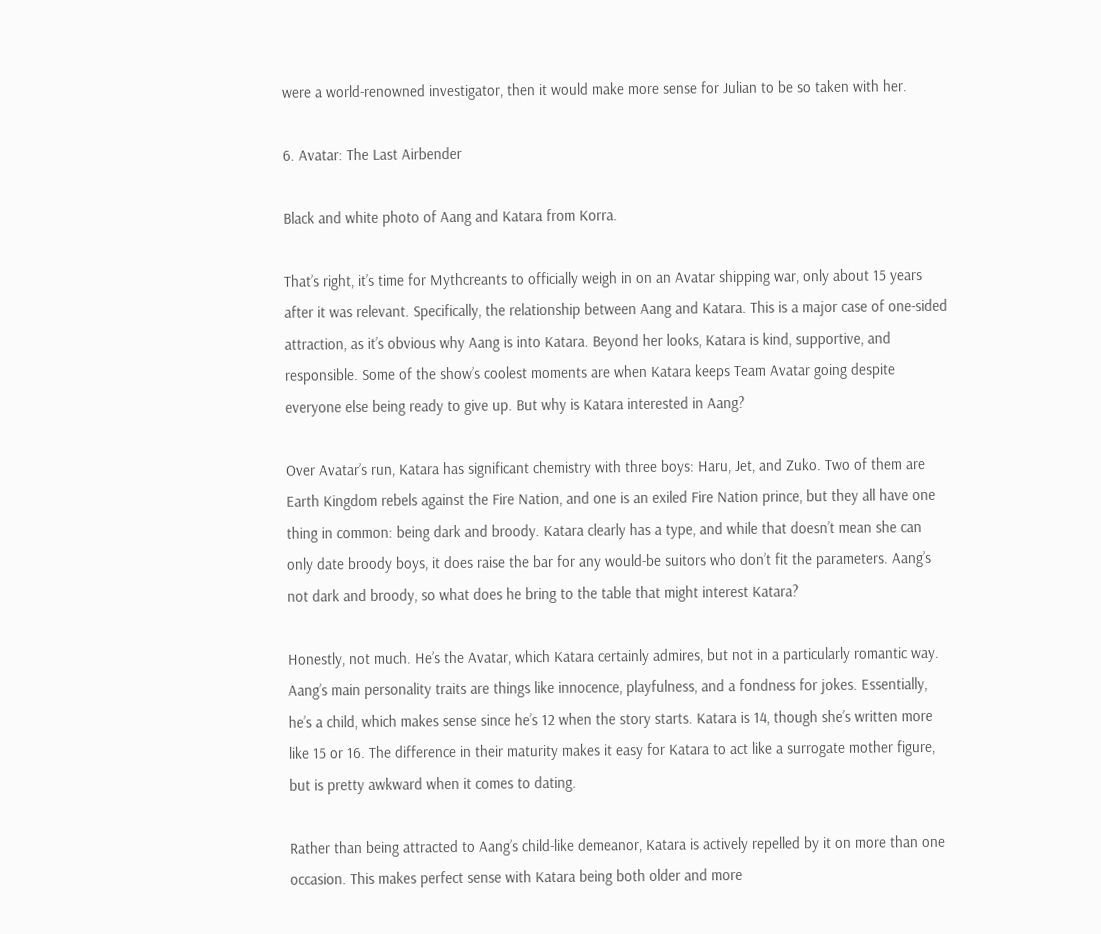were a world-renowned investigator, then it would make more sense for Julian to be so taken with her.

6. Avatar: The Last Airbender

Black and white photo of Aang and Katara from Korra.

That’s right, it’s time for Mythcreants to officially weigh in on an Avatar shipping war, only about 15 years after it was relevant. Specifically, the relationship between Aang and Katara. This is a major case of one-sided attraction, as it’s obvious why Aang is into Katara. Beyond her looks, Katara is kind, supportive, and responsible. Some of the show’s coolest moments are when Katara keeps Team Avatar going despite everyone else being ready to give up. But why is Katara interested in Aang?

Over Avatar’s run, Katara has significant chemistry with three boys: Haru, Jet, and Zuko. Two of them are Earth Kingdom rebels against the Fire Nation, and one is an exiled Fire Nation prince, but they all have one thing in common: being dark and broody. Katara clearly has a type, and while that doesn’t mean she can only date broody boys, it does raise the bar for any would-be suitors who don’t fit the parameters. Aang’s not dark and broody, so what does he bring to the table that might interest Katara?

Honestly, not much. He’s the Avatar, which Katara certainly admires, but not in a particularly romantic way. Aang’s main personality traits are things like innocence, playfulness, and a fondness for jokes. Essentially, he’s a child, which makes sense since he’s 12 when the story starts. Katara is 14, though she’s written more like 15 or 16. The difference in their maturity makes it easy for Katara to act like a surrogate mother figure, but is pretty awkward when it comes to dating.

Rather than being attracted to Aang’s child-like demeanor, Katara is actively repelled by it on more than one occasion. This makes perfect sense with Katara being both older and more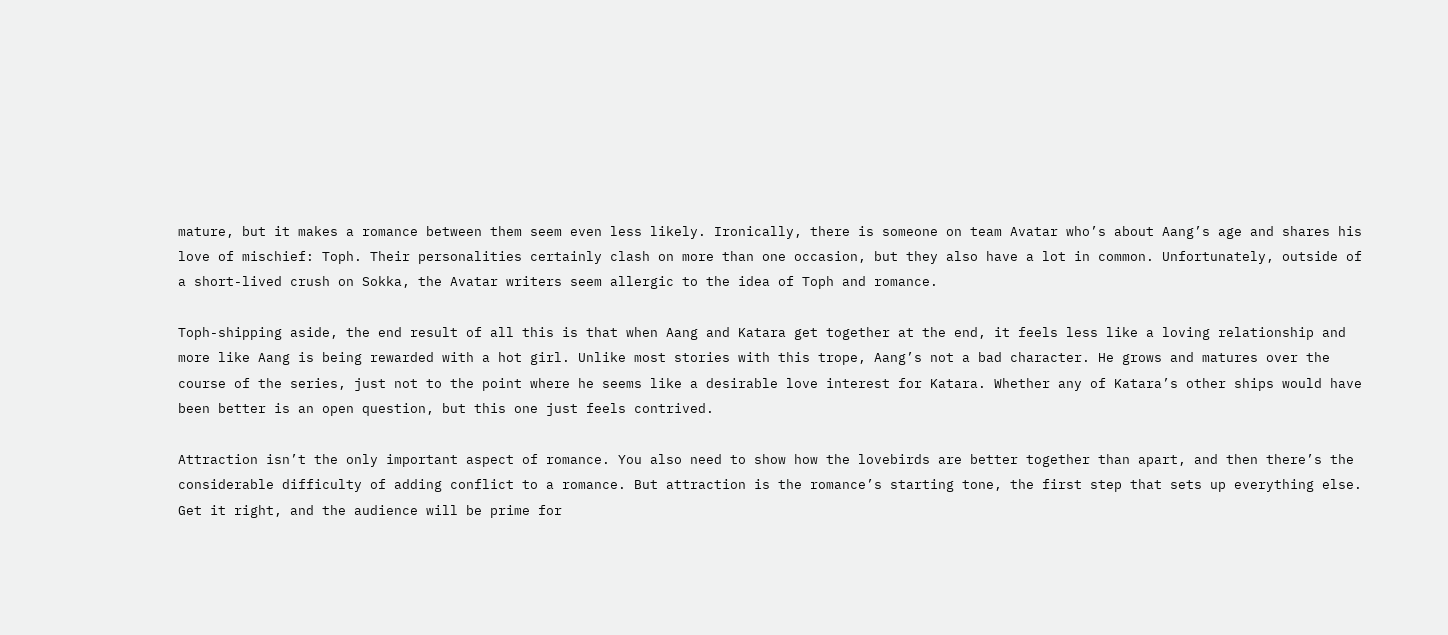mature, but it makes a romance between them seem even less likely. Ironically, there is someone on team Avatar who’s about Aang’s age and shares his love of mischief: Toph. Their personalities certainly clash on more than one occasion, but they also have a lot in common. Unfortunately, outside of a short-lived crush on Sokka, the Avatar writers seem allergic to the idea of Toph and romance.

Toph-shipping aside, the end result of all this is that when Aang and Katara get together at the end, it feels less like a loving relationship and more like Aang is being rewarded with a hot girl. Unlike most stories with this trope, Aang’s not a bad character. He grows and matures over the course of the series, just not to the point where he seems like a desirable love interest for Katara. Whether any of Katara’s other ships would have been better is an open question, but this one just feels contrived.

Attraction isn’t the only important aspect of romance. You also need to show how the lovebirds are better together than apart, and then there’s the considerable difficulty of adding conflict to a romance. But attraction is the romance’s starting tone, the first step that sets up everything else. Get it right, and the audience will be prime for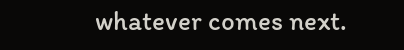whatever comes next.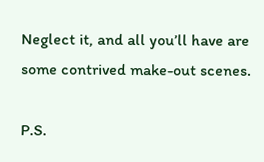Neglect it, and all you’ll have are some contrived make-out scenes.

P.S.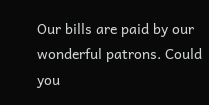Our bills are paid by our wonderful patrons. Could you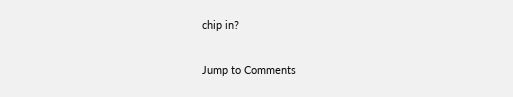chip in?

Jump to Comments